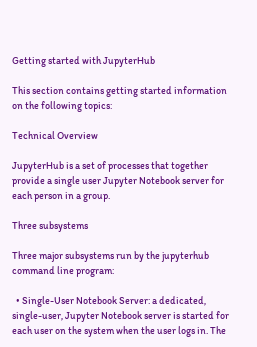Getting started with JupyterHub

This section contains getting started information on the following topics:

Technical Overview

JupyterHub is a set of processes that together provide a single user Jupyter Notebook server for each person in a group.

Three subsystems

Three major subsystems run by the jupyterhub command line program:

  • Single-User Notebook Server: a dedicated, single-user, Jupyter Notebook server is started for each user on the system when the user logs in. The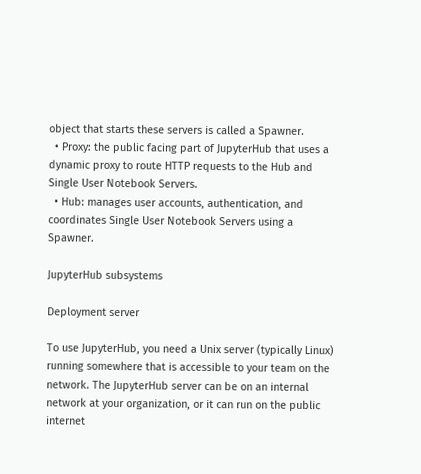object that starts these servers is called a Spawner.
  • Proxy: the public facing part of JupyterHub that uses a dynamic proxy to route HTTP requests to the Hub and Single User Notebook Servers.
  • Hub: manages user accounts, authentication, and coordinates Single User Notebook Servers using a Spawner.

JupyterHub subsystems

Deployment server

To use JupyterHub, you need a Unix server (typically Linux) running somewhere that is accessible to your team on the network. The JupyterHub server can be on an internal network at your organization, or it can run on the public internet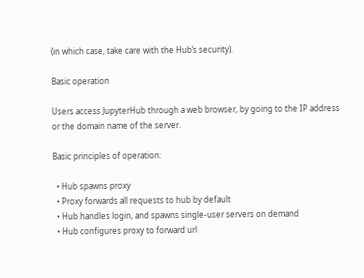(in which case, take care with the Hub’s security).

Basic operation

Users access JupyterHub through a web browser, by going to the IP address or the domain name of the server.

Basic principles of operation:

  • Hub spawns proxy
  • Proxy forwards all requests to hub by default
  • Hub handles login, and spawns single-user servers on demand
  • Hub configures proxy to forward url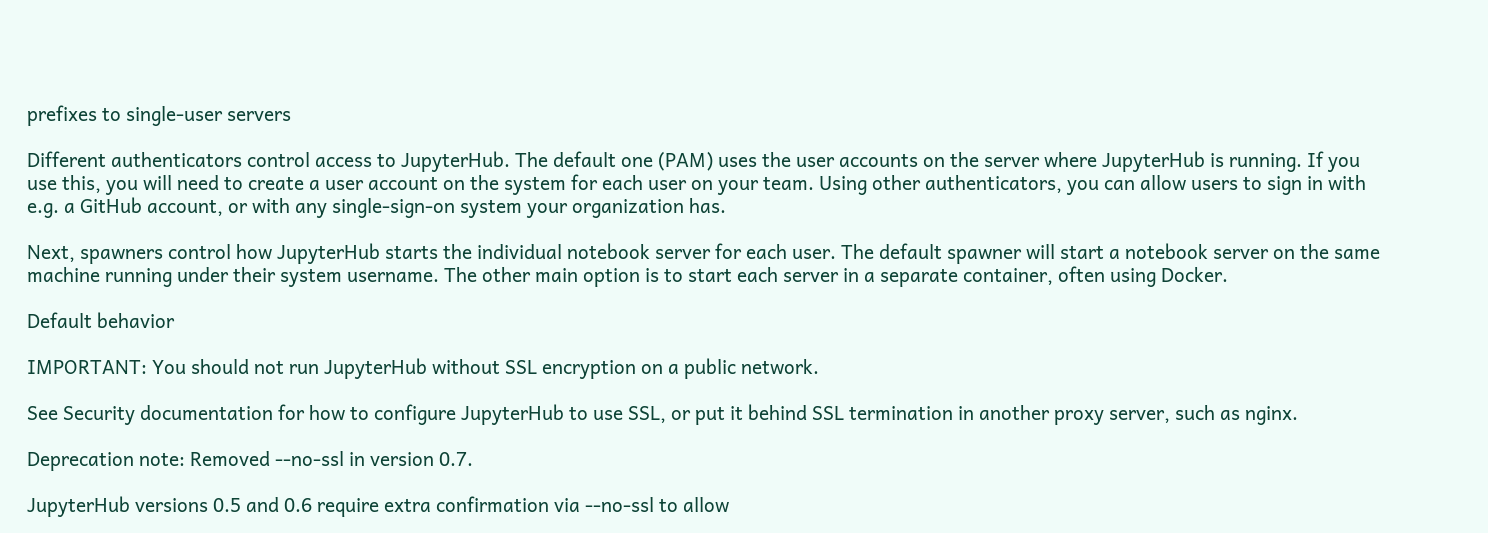prefixes to single-user servers

Different authenticators control access to JupyterHub. The default one (PAM) uses the user accounts on the server where JupyterHub is running. If you use this, you will need to create a user account on the system for each user on your team. Using other authenticators, you can allow users to sign in with e.g. a GitHub account, or with any single-sign-on system your organization has.

Next, spawners control how JupyterHub starts the individual notebook server for each user. The default spawner will start a notebook server on the same machine running under their system username. The other main option is to start each server in a separate container, often using Docker.

Default behavior

IMPORTANT: You should not run JupyterHub without SSL encryption on a public network.

See Security documentation for how to configure JupyterHub to use SSL, or put it behind SSL termination in another proxy server, such as nginx.

Deprecation note: Removed --no-ssl in version 0.7.

JupyterHub versions 0.5 and 0.6 require extra confirmation via --no-ssl to allow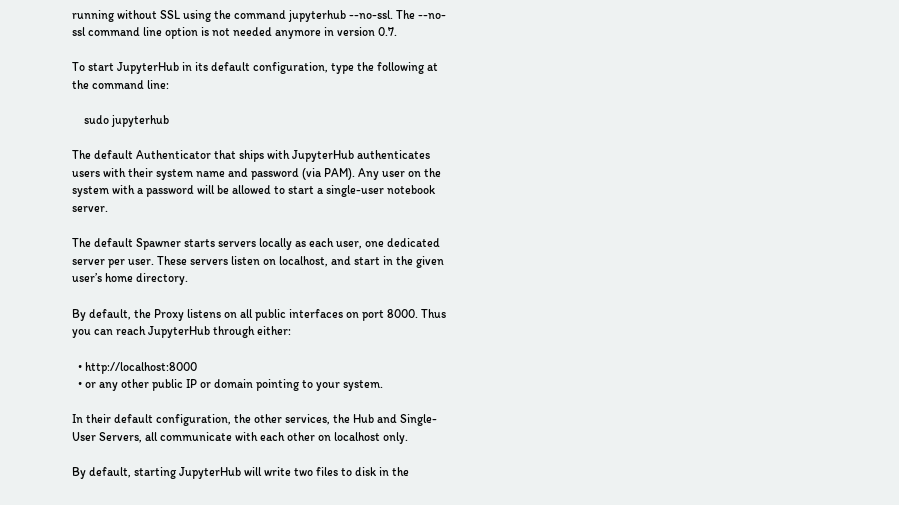running without SSL using the command jupyterhub --no-ssl. The --no-ssl command line option is not needed anymore in version 0.7.

To start JupyterHub in its default configuration, type the following at the command line:

    sudo jupyterhub

The default Authenticator that ships with JupyterHub authenticates users with their system name and password (via PAM). Any user on the system with a password will be allowed to start a single-user notebook server.

The default Spawner starts servers locally as each user, one dedicated server per user. These servers listen on localhost, and start in the given user’s home directory.

By default, the Proxy listens on all public interfaces on port 8000. Thus you can reach JupyterHub through either:

  • http://localhost:8000
  • or any other public IP or domain pointing to your system.

In their default configuration, the other services, the Hub and Single-User Servers, all communicate with each other on localhost only.

By default, starting JupyterHub will write two files to disk in the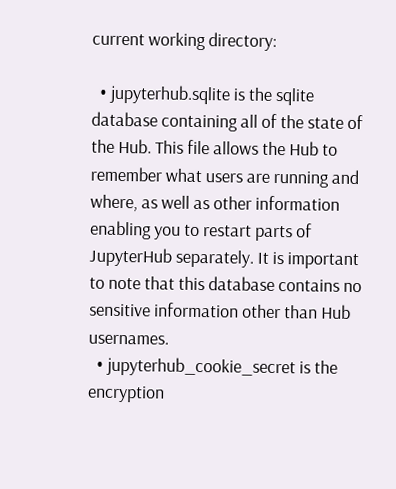current working directory:

  • jupyterhub.sqlite is the sqlite database containing all of the state of the Hub. This file allows the Hub to remember what users are running and where, as well as other information enabling you to restart parts of JupyterHub separately. It is important to note that this database contains no sensitive information other than Hub usernames.
  • jupyterhub_cookie_secret is the encryption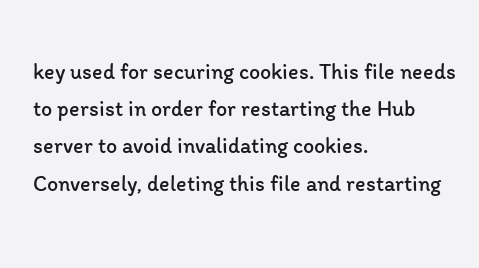key used for securing cookies. This file needs to persist in order for restarting the Hub server to avoid invalidating cookies. Conversely, deleting this file and restarting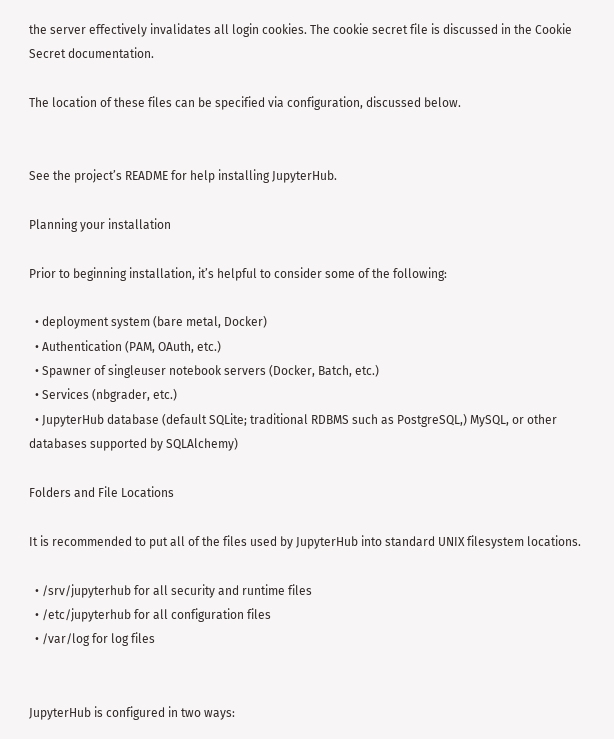the server effectively invalidates all login cookies. The cookie secret file is discussed in the Cookie Secret documentation.

The location of these files can be specified via configuration, discussed below.


See the project’s README for help installing JupyterHub.

Planning your installation

Prior to beginning installation, it’s helpful to consider some of the following:

  • deployment system (bare metal, Docker)
  • Authentication (PAM, OAuth, etc.)
  • Spawner of singleuser notebook servers (Docker, Batch, etc.)
  • Services (nbgrader, etc.)
  • JupyterHub database (default SQLite; traditional RDBMS such as PostgreSQL,) MySQL, or other databases supported by SQLAlchemy)

Folders and File Locations

It is recommended to put all of the files used by JupyterHub into standard UNIX filesystem locations.

  • /srv/jupyterhub for all security and runtime files
  • /etc/jupyterhub for all configuration files
  • /var/log for log files


JupyterHub is configured in two ways: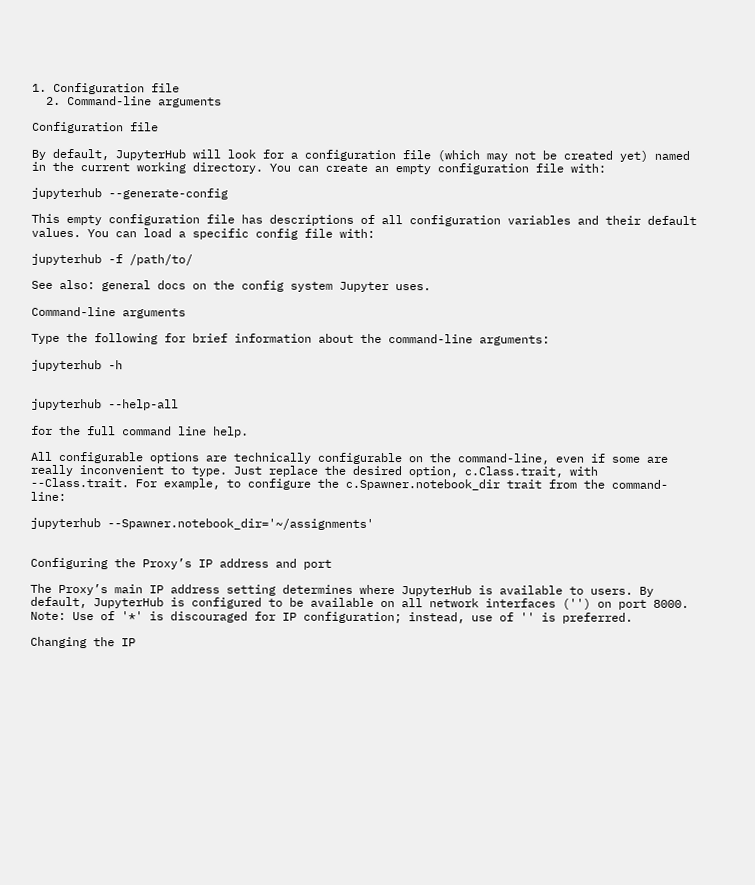1. Configuration file
  2. Command-line arguments

Configuration file

By default, JupyterHub will look for a configuration file (which may not be created yet) named in the current working directory. You can create an empty configuration file with:

jupyterhub --generate-config

This empty configuration file has descriptions of all configuration variables and their default values. You can load a specific config file with:

jupyterhub -f /path/to/

See also: general docs on the config system Jupyter uses.

Command-line arguments

Type the following for brief information about the command-line arguments:

jupyterhub -h


jupyterhub --help-all

for the full command line help.

All configurable options are technically configurable on the command-line, even if some are really inconvenient to type. Just replace the desired option, c.Class.trait, with --Class.trait. For example, to configure the c.Spawner.notebook_dir trait from the command-line:

jupyterhub --Spawner.notebook_dir='~/assignments'


Configuring the Proxy’s IP address and port

The Proxy’s main IP address setting determines where JupyterHub is available to users. By default, JupyterHub is configured to be available on all network interfaces ('') on port 8000. Note: Use of '*' is discouraged for IP configuration; instead, use of '' is preferred.

Changing the IP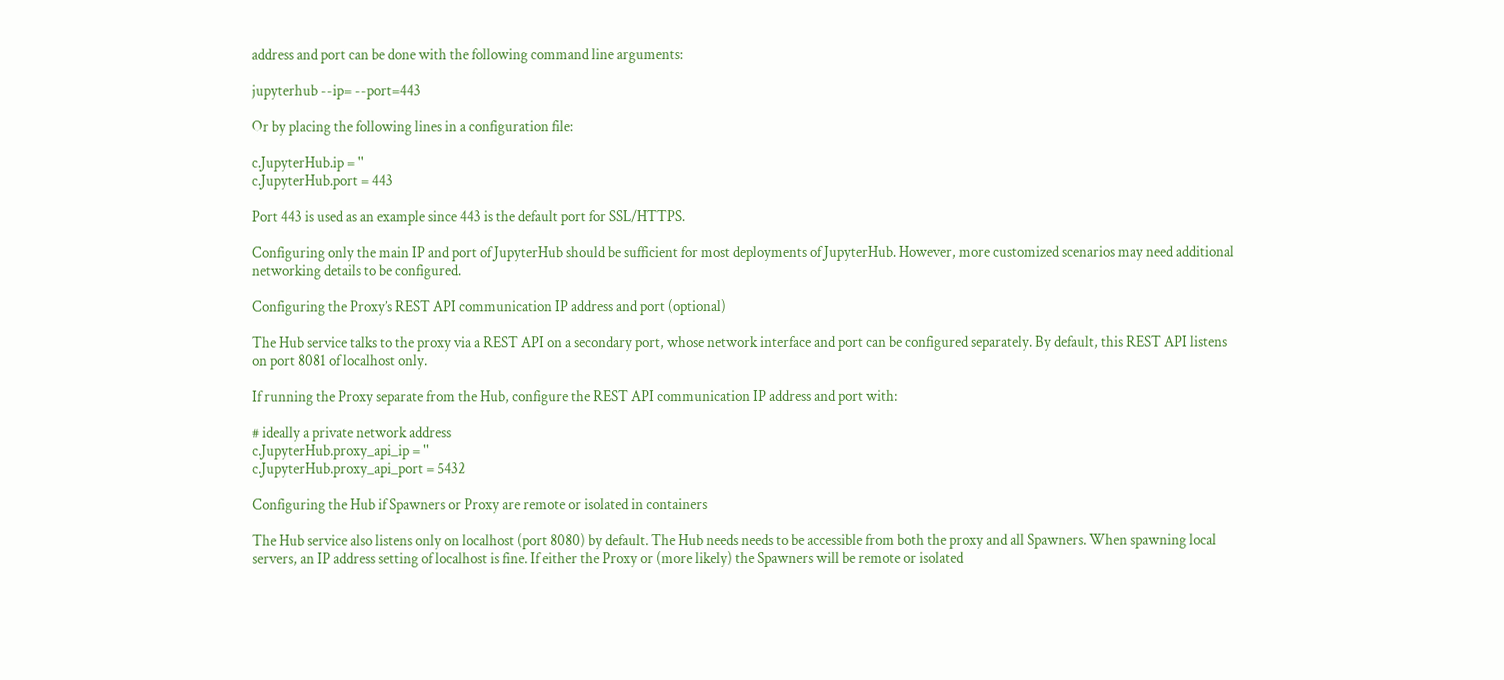address and port can be done with the following command line arguments:

jupyterhub --ip= --port=443

Or by placing the following lines in a configuration file:

c.JupyterHub.ip = ''
c.JupyterHub.port = 443

Port 443 is used as an example since 443 is the default port for SSL/HTTPS.

Configuring only the main IP and port of JupyterHub should be sufficient for most deployments of JupyterHub. However, more customized scenarios may need additional networking details to be configured.

Configuring the Proxy’s REST API communication IP address and port (optional)

The Hub service talks to the proxy via a REST API on a secondary port, whose network interface and port can be configured separately. By default, this REST API listens on port 8081 of localhost only.

If running the Proxy separate from the Hub, configure the REST API communication IP address and port with:

# ideally a private network address
c.JupyterHub.proxy_api_ip = ''
c.JupyterHub.proxy_api_port = 5432

Configuring the Hub if Spawners or Proxy are remote or isolated in containers

The Hub service also listens only on localhost (port 8080) by default. The Hub needs needs to be accessible from both the proxy and all Spawners. When spawning local servers, an IP address setting of localhost is fine. If either the Proxy or (more likely) the Spawners will be remote or isolated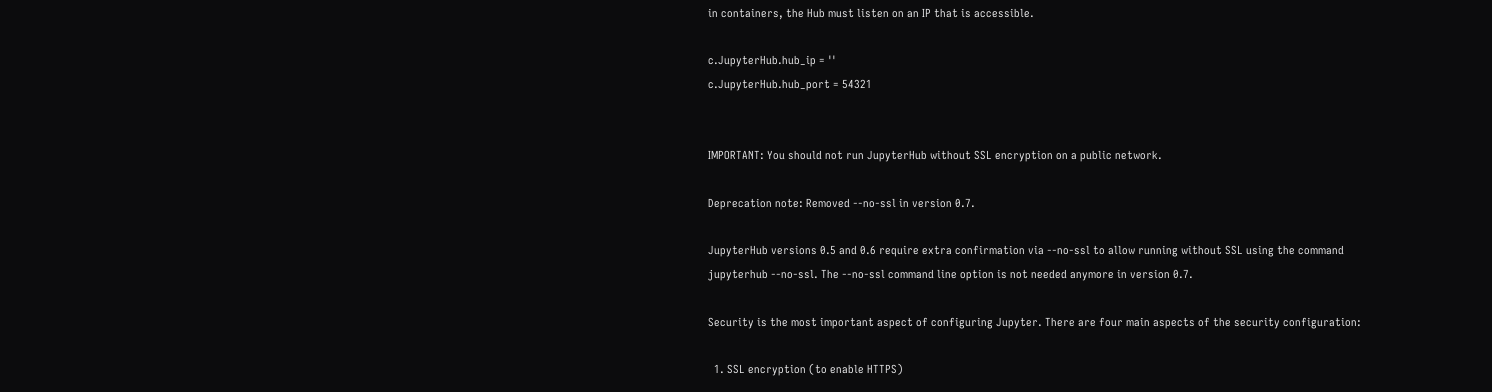in containers, the Hub must listen on an IP that is accessible.

c.JupyterHub.hub_ip = ''
c.JupyterHub.hub_port = 54321


IMPORTANT: You should not run JupyterHub without SSL encryption on a public network.

Deprecation note: Removed --no-ssl in version 0.7.

JupyterHub versions 0.5 and 0.6 require extra confirmation via --no-ssl to allow running without SSL using the command jupyterhub --no-ssl. The --no-ssl command line option is not needed anymore in version 0.7.

Security is the most important aspect of configuring Jupyter. There are four main aspects of the security configuration:

  1. SSL encryption (to enable HTTPS)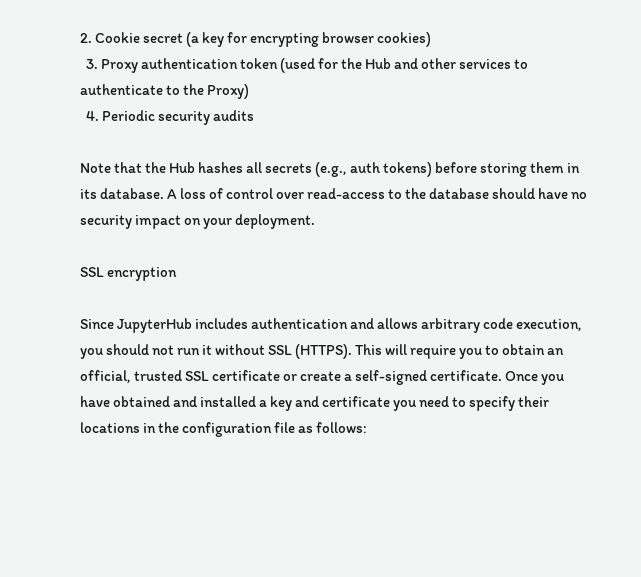2. Cookie secret (a key for encrypting browser cookies)
  3. Proxy authentication token (used for the Hub and other services to authenticate to the Proxy)
  4. Periodic security audits

Note that the Hub hashes all secrets (e.g., auth tokens) before storing them in its database. A loss of control over read-access to the database should have no security impact on your deployment.

SSL encryption

Since JupyterHub includes authentication and allows arbitrary code execution, you should not run it without SSL (HTTPS). This will require you to obtain an official, trusted SSL certificate or create a self-signed certificate. Once you have obtained and installed a key and certificate you need to specify their locations in the configuration file as follows: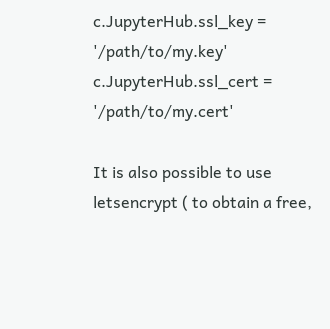c.JupyterHub.ssl_key = '/path/to/my.key'
c.JupyterHub.ssl_cert = '/path/to/my.cert'

It is also possible to use letsencrypt ( to obtain a free,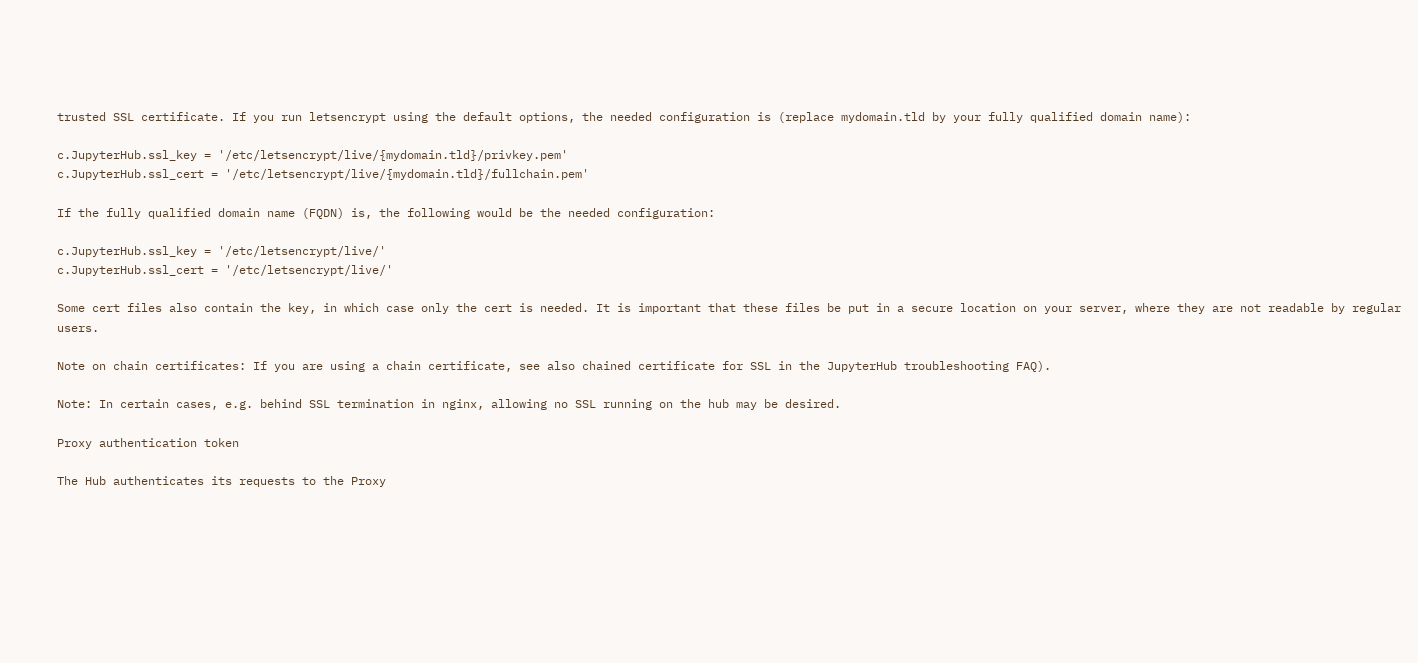trusted SSL certificate. If you run letsencrypt using the default options, the needed configuration is (replace mydomain.tld by your fully qualified domain name):

c.JupyterHub.ssl_key = '/etc/letsencrypt/live/{mydomain.tld}/privkey.pem'
c.JupyterHub.ssl_cert = '/etc/letsencrypt/live/{mydomain.tld}/fullchain.pem'

If the fully qualified domain name (FQDN) is, the following would be the needed configuration:

c.JupyterHub.ssl_key = '/etc/letsencrypt/live/'
c.JupyterHub.ssl_cert = '/etc/letsencrypt/live/'

Some cert files also contain the key, in which case only the cert is needed. It is important that these files be put in a secure location on your server, where they are not readable by regular users.

Note on chain certificates: If you are using a chain certificate, see also chained certificate for SSL in the JupyterHub troubleshooting FAQ).

Note: In certain cases, e.g. behind SSL termination in nginx, allowing no SSL running on the hub may be desired.

Proxy authentication token

The Hub authenticates its requests to the Proxy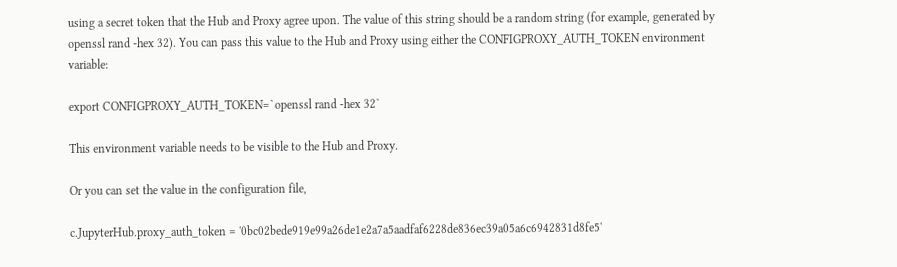using a secret token that the Hub and Proxy agree upon. The value of this string should be a random string (for example, generated by openssl rand -hex 32). You can pass this value to the Hub and Proxy using either the CONFIGPROXY_AUTH_TOKEN environment variable:

export CONFIGPROXY_AUTH_TOKEN=`openssl rand -hex 32`

This environment variable needs to be visible to the Hub and Proxy.

Or you can set the value in the configuration file,

c.JupyterHub.proxy_auth_token = '0bc02bede919e99a26de1e2a7a5aadfaf6228de836ec39a05a6c6942831d8fe5'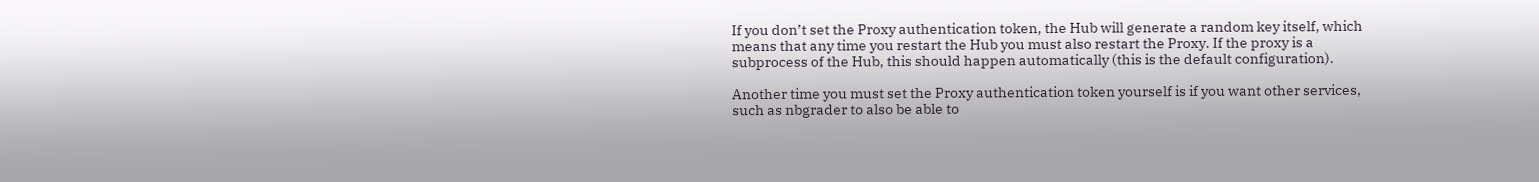If you don’t set the Proxy authentication token, the Hub will generate a random key itself, which means that any time you restart the Hub you must also restart the Proxy. If the proxy is a subprocess of the Hub, this should happen automatically (this is the default configuration).

Another time you must set the Proxy authentication token yourself is if you want other services, such as nbgrader to also be able to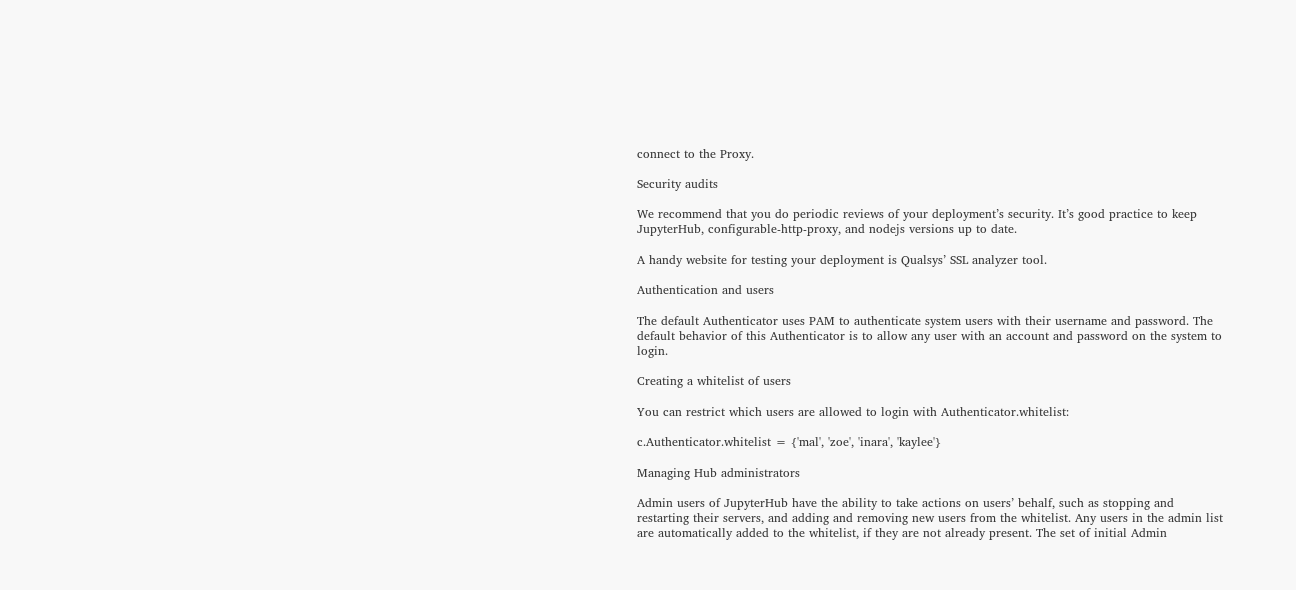connect to the Proxy.

Security audits

We recommend that you do periodic reviews of your deployment’s security. It’s good practice to keep JupyterHub, configurable-http-proxy, and nodejs versions up to date.

A handy website for testing your deployment is Qualsys’ SSL analyzer tool.

Authentication and users

The default Authenticator uses PAM to authenticate system users with their username and password. The default behavior of this Authenticator is to allow any user with an account and password on the system to login.

Creating a whitelist of users

You can restrict which users are allowed to login with Authenticator.whitelist:

c.Authenticator.whitelist = {'mal', 'zoe', 'inara', 'kaylee'}

Managing Hub administrators

Admin users of JupyterHub have the ability to take actions on users’ behalf, such as stopping and restarting their servers, and adding and removing new users from the whitelist. Any users in the admin list are automatically added to the whitelist, if they are not already present. The set of initial Admin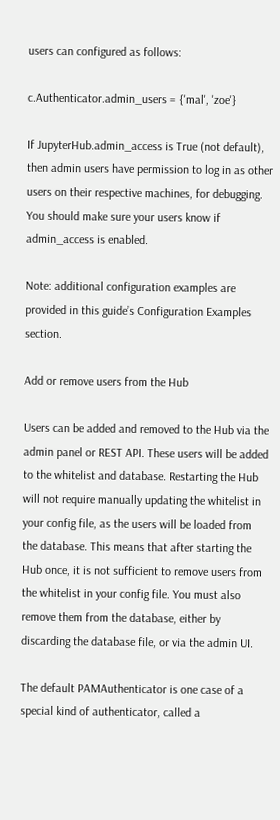users can configured as follows:

c.Authenticator.admin_users = {'mal', 'zoe'}

If JupyterHub.admin_access is True (not default), then admin users have permission to log in as other users on their respective machines, for debugging. You should make sure your users know if admin_access is enabled.

Note: additional configuration examples are provided in this guide’s Configuration Examples section.

Add or remove users from the Hub

Users can be added and removed to the Hub via the admin panel or REST API. These users will be added to the whitelist and database. Restarting the Hub will not require manually updating the whitelist in your config file, as the users will be loaded from the database. This means that after starting the Hub once, it is not sufficient to remove users from the whitelist in your config file. You must also remove them from the database, either by discarding the database file, or via the admin UI.

The default PAMAuthenticator is one case of a special kind of authenticator, called a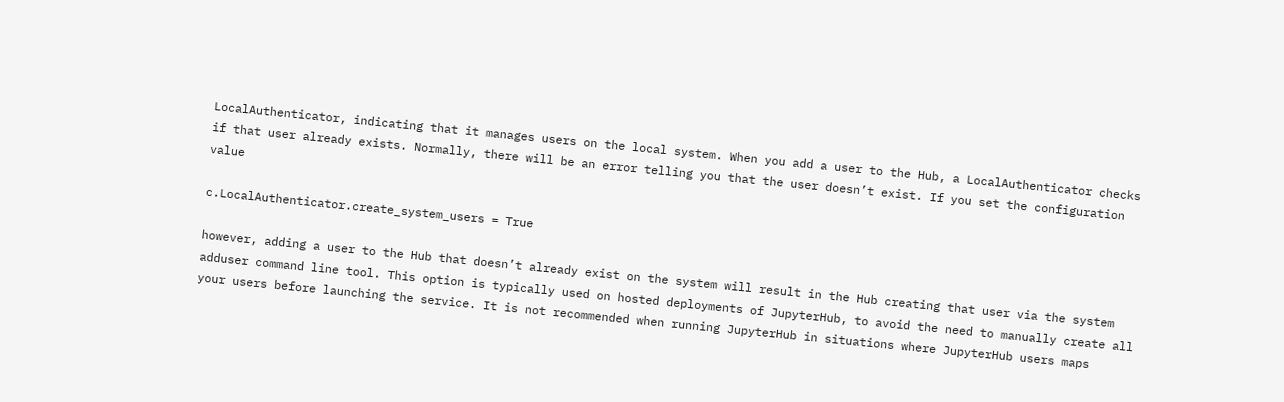LocalAuthenticator, indicating that it manages users on the local system. When you add a user to the Hub, a LocalAuthenticator checks if that user already exists. Normally, there will be an error telling you that the user doesn’t exist. If you set the configuration value

c.LocalAuthenticator.create_system_users = True

however, adding a user to the Hub that doesn’t already exist on the system will result in the Hub creating that user via the system adduser command line tool. This option is typically used on hosted deployments of JupyterHub, to avoid the need to manually create all your users before launching the service. It is not recommended when running JupyterHub in situations where JupyterHub users maps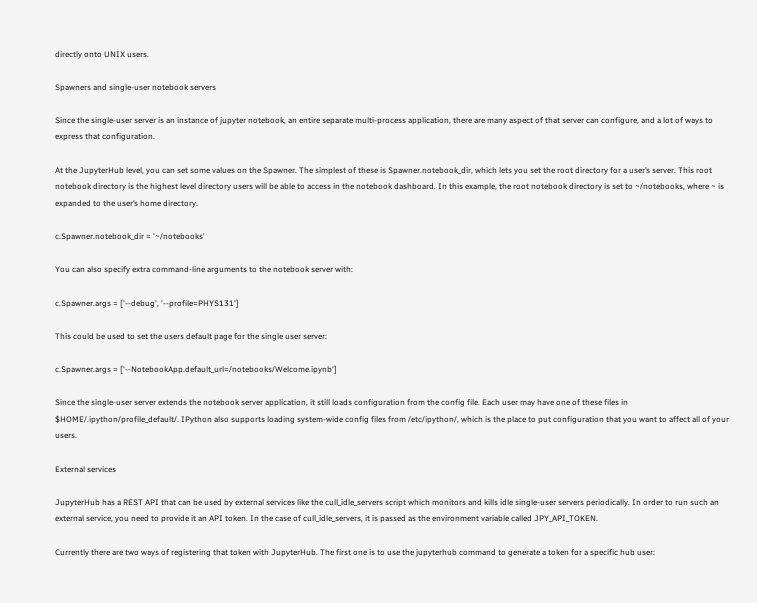directly onto UNIX users.

Spawners and single-user notebook servers

Since the single-user server is an instance of jupyter notebook, an entire separate multi-process application, there are many aspect of that server can configure, and a lot of ways to express that configuration.

At the JupyterHub level, you can set some values on the Spawner. The simplest of these is Spawner.notebook_dir, which lets you set the root directory for a user’s server. This root notebook directory is the highest level directory users will be able to access in the notebook dashboard. In this example, the root notebook directory is set to ~/notebooks, where ~ is expanded to the user’s home directory.

c.Spawner.notebook_dir = '~/notebooks'

You can also specify extra command-line arguments to the notebook server with:

c.Spawner.args = ['--debug', '--profile=PHYS131']

This could be used to set the users default page for the single user server:

c.Spawner.args = ['--NotebookApp.default_url=/notebooks/Welcome.ipynb']

Since the single-user server extends the notebook server application, it still loads configuration from the config file. Each user may have one of these files in $HOME/.ipython/profile_default/. IPython also supports loading system-wide config files from /etc/ipython/, which is the place to put configuration that you want to affect all of your users.

External services

JupyterHub has a REST API that can be used by external services like the cull_idle_servers script which monitors and kills idle single-user servers periodically. In order to run such an external service, you need to provide it an API token. In the case of cull_idle_servers, it is passed as the environment variable called JPY_API_TOKEN.

Currently there are two ways of registering that token with JupyterHub. The first one is to use the jupyterhub command to generate a token for a specific hub user: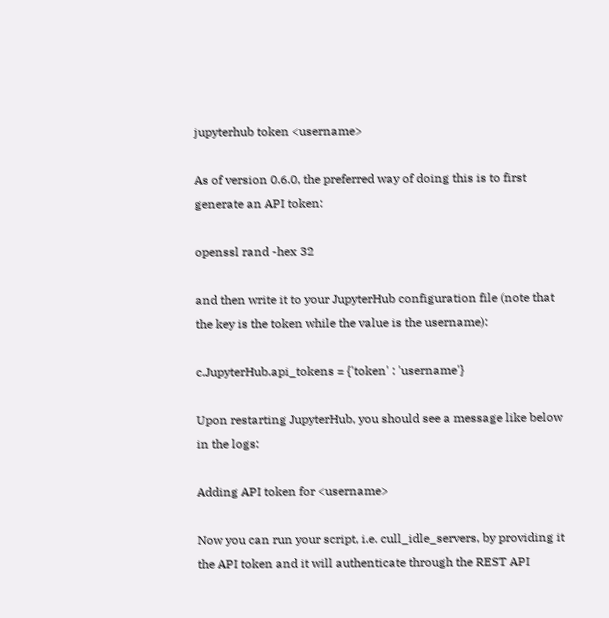jupyterhub token <username>

As of version 0.6.0, the preferred way of doing this is to first generate an API token:

openssl rand -hex 32

and then write it to your JupyterHub configuration file (note that the key is the token while the value is the username):

c.JupyterHub.api_tokens = {'token' : 'username'}

Upon restarting JupyterHub, you should see a message like below in the logs:

Adding API token for <username>

Now you can run your script, i.e. cull_idle_servers, by providing it the API token and it will authenticate through the REST API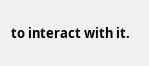to interact with it.